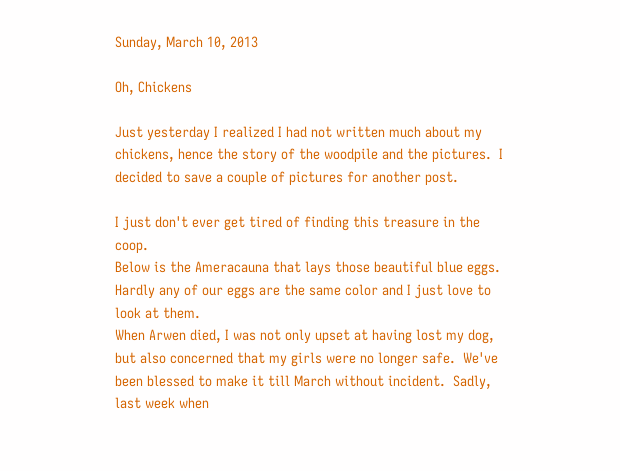Sunday, March 10, 2013

Oh, Chickens

Just yesterday I realized I had not written much about my chickens, hence the story of the woodpile and the pictures.  I decided to save a couple of pictures for another post.

I just don't ever get tired of finding this treasure in the coop.
Below is the Ameracauna that lays those beautiful blue eggs.  Hardly any of our eggs are the same color and I just love to look at them.
When Arwen died, I was not only upset at having lost my dog, but also concerned that my girls were no longer safe.  We've been blessed to make it till March without incident.  Sadly, last week when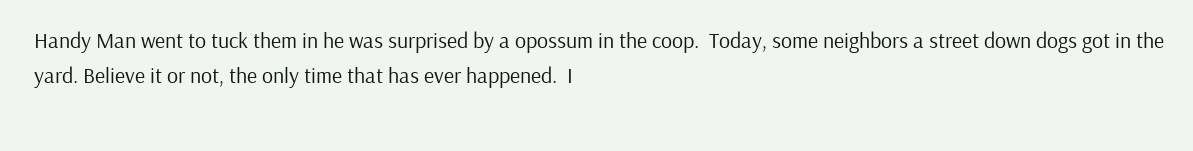Handy Man went to tuck them in he was surprised by a opossum in the coop.  Today, some neighbors a street down dogs got in the yard. Believe it or not, the only time that has ever happened.  I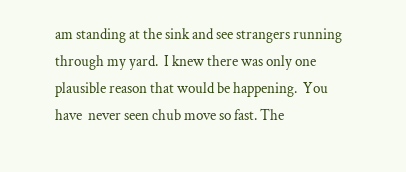am standing at the sink and see strangers running through my yard.  I knew there was only one plausible reason that would be happening.  You have  never seen chub move so fast. The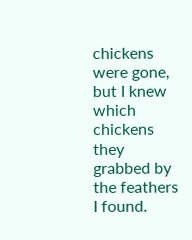chickens were gone, but I knew which chickens they grabbed by the feathers I found.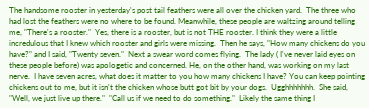The handsome rooster in yesterday's post tail feathers were all over the chicken yard.  The three who had lost the feathers were no where to be found. Meanwhile, these people are waltzing around telling me, "There's a rooster."  Yes, there is a rooster, but is not THE rooster. I think they were a little incredulous that I knew which rooster and girls were missing.  Then he says, "How many chickens do you have?" and I said, "Twenty seven."  Next a swear word comes flying.  The lady ( I've never laid eyes on these people before) was apologetic and concerned. He, on the other hand, was working on my last nerve.  I have seven acres, what does it matter to you how many chickens I have? You can keep pointing chickens out to me, but it isn't the chicken whose butt got bit by your dogs.  Ugghhhhhhh.  She said, "Well, we just live up there."  "Call us if we need to do something."  Likely the same thing I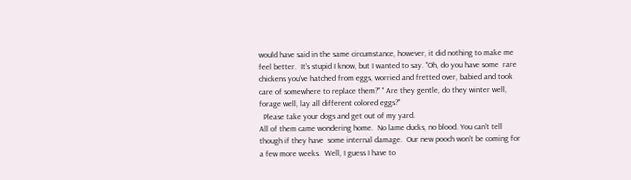would have said in the same circumstance, however, it did nothing to make me feel better.  It's stupid I know, but I wanted to say. "Oh, do you have some  rare chickens you've hatched from eggs, worried and fretted over, babied and took care of somewhere to replace them?" " Are they gentle, do they winter well, forage well, lay all different colored eggs?"
  Please take your dogs and get out of my yard.
All of them came wondering home.  No lame ducks, no blood. You can't tell though if they have  some internal damage.  Our new pooch won't be coming for a few more weeks.  Well, I guess I have to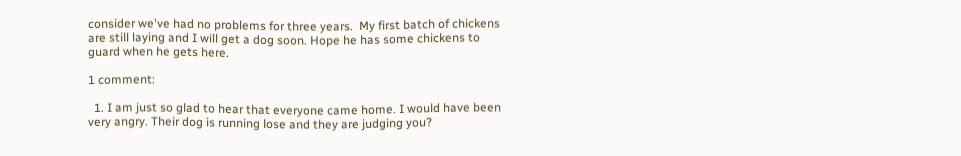consider we've had no problems for three years.  My first batch of chickens are still laying and I will get a dog soon. Hope he has some chickens to guard when he gets here.

1 comment:

  1. I am just so glad to hear that everyone came home. I would have been very angry. Their dog is running lose and they are judging you?